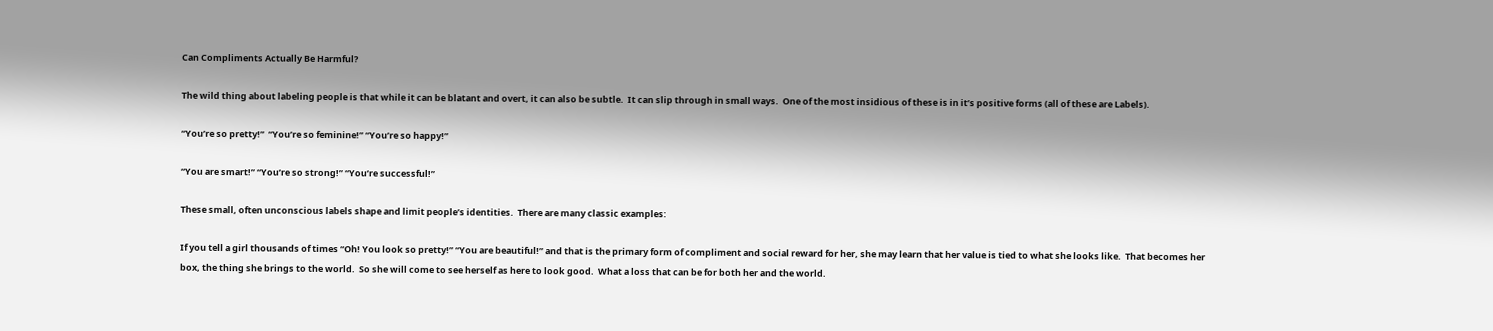Can Compliments Actually Be Harmful?

The wild thing about labeling people is that while it can be blatant and overt, it can also be subtle.  It can slip through in small ways.  One of the most insidious of these is in it’s positive forms (all of these are Labels).

“You’re so pretty!”  “You’re so feminine!” “You’re so happy!”

“You are smart!” “You’re so strong!” “You’re successful!”

These small, often unconscious labels shape and limit people’s identities.  There are many classic examples:

If you tell a girl thousands of times “Oh! You look so pretty!” “You are beautiful!” and that is the primary form of compliment and social reward for her, she may learn that her value is tied to what she looks like.  That becomes her box, the thing she brings to the world.  So she will come to see herself as here to look good.  What a loss that can be for both her and the world.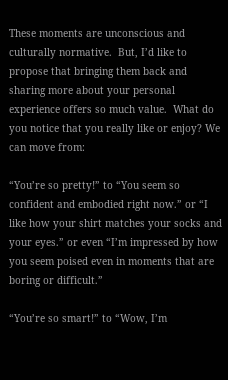These moments are unconscious and culturally normative.  But, I’d like to propose that bringing them back and sharing more about your personal experience offers so much value.  What do you notice that you really like or enjoy? We can move from:

“You’re so pretty!” to “You seem so confident and embodied right now.” or “I like how your shirt matches your socks and your eyes.” or even “I’m impressed by how you seem poised even in moments that are boring or difficult.”

“You’re so smart!” to “Wow, I’m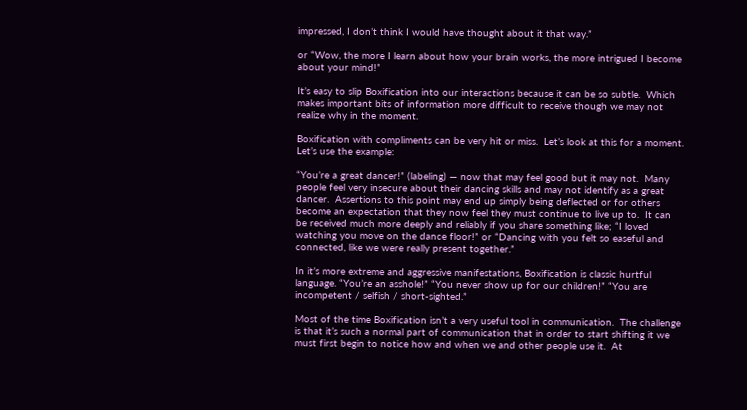impressed, I don’t think I would have thought about it that way.”

or “Wow, the more I learn about how your brain works, the more intrigued I become about your mind!”

It’s easy to slip Boxification into our interactions because it can be so subtle.  Which makes important bits of information more difficult to receive though we may not realize why in the moment.

Boxification with compliments can be very hit or miss.  Let’s look at this for a moment.  Let’s use the example:

“You’re a great dancer!” (labeling) — now that may feel good but it may not.  Many people feel very insecure about their dancing skills and may not identify as a great dancer.  Assertions to this point may end up simply being deflected or for others become an expectation that they now feel they must continue to live up to.  It can be received much more deeply and reliably if you share something like; “I loved watching you move on the dance floor!” or “Dancing with you felt so easeful and connected, like we were really present together.”

In it’s more extreme and aggressive manifestations, Boxification is classic hurtful language. “You’re an asshole!” “You never show up for our children!” “You are incompetent / selfish / short-sighted.”

Most of the time Boxification isn’t a very useful tool in communication.  The challenge is that it’s such a normal part of communication that in order to start shifting it we must first begin to notice how and when we and other people use it.  At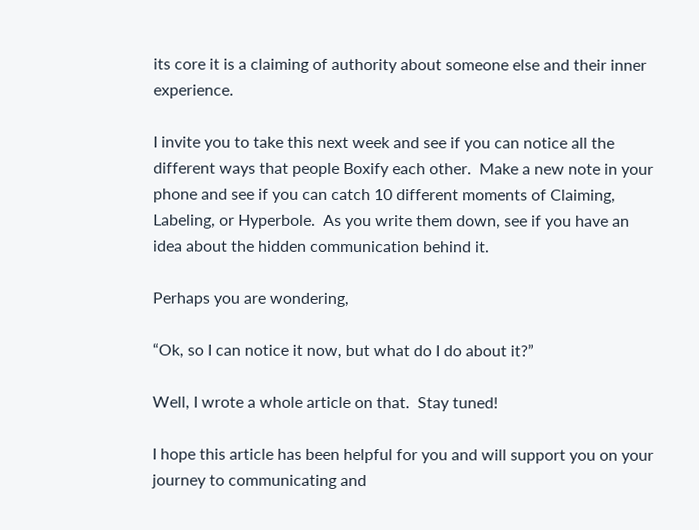its core it is a claiming of authority about someone else and their inner experience.

I invite you to take this next week and see if you can notice all the different ways that people Boxify each other.  Make a new note in your phone and see if you can catch 10 different moments of Claiming, Labeling, or Hyperbole.  As you write them down, see if you have an idea about the hidden communication behind it.

Perhaps you are wondering,

“Ok, so I can notice it now, but what do I do about it?”

Well, I wrote a whole article on that.  Stay tuned!

I hope this article has been helpful for you and will support you on your journey to communicating and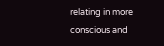relating in more conscious and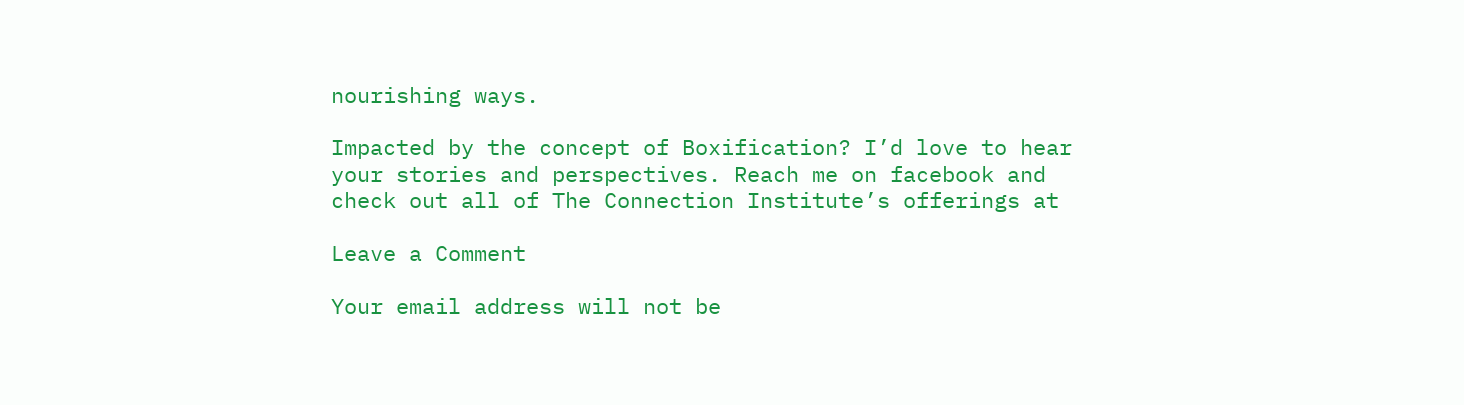nourishing ways.

Impacted by the concept of Boxification? I’d love to hear your stories and perspectives. Reach me on facebook and check out all of The Connection Institute’s offerings at

Leave a Comment

Your email address will not be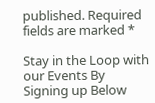published. Required fields are marked *

Stay in the Loop with our Events By Signing up Below